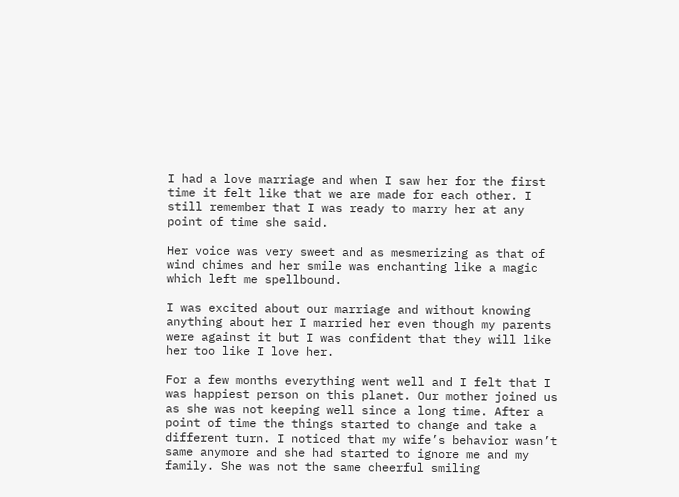I had a love marriage and when I saw her for the first time it felt like that we are made for each other. I still remember that I was ready to marry her at any point of time she said.

Her voice was very sweet and as mesmerizing as that of wind chimes and her smile was enchanting like a magic which left me spellbound.

I was excited about our marriage and without knowing anything about her I married her even though my parents were against it but I was confident that they will like her too like I love her.

For a few months everything went well and I felt that I was happiest person on this planet. Our mother joined us as she was not keeping well since a long time. After a point of time the things started to change and take a different turn. I noticed that my wife’s behavior wasn’t same anymore and she had started to ignore me and my family. She was not the same cheerful smiling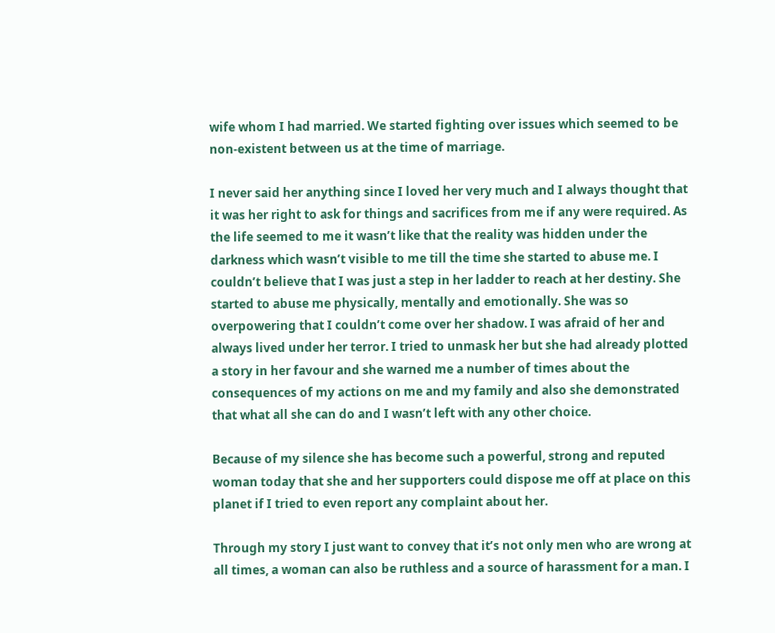wife whom I had married. We started fighting over issues which seemed to be non-existent between us at the time of marriage.

I never said her anything since I loved her very much and I always thought that it was her right to ask for things and sacrifices from me if any were required. As the life seemed to me it wasn’t like that the reality was hidden under the darkness which wasn’t visible to me till the time she started to abuse me. I couldn’t believe that I was just a step in her ladder to reach at her destiny. She started to abuse me physically, mentally and emotionally. She was so overpowering that I couldn’t come over her shadow. I was afraid of her and always lived under her terror. I tried to unmask her but she had already plotted a story in her favour and she warned me a number of times about the consequences of my actions on me and my family and also she demonstrated that what all she can do and I wasn’t left with any other choice.

Because of my silence she has become such a powerful, strong and reputed woman today that she and her supporters could dispose me off at place on this planet if I tried to even report any complaint about her.

Through my story I just want to convey that it’s not only men who are wrong at all times, a woman can also be ruthless and a source of harassment for a man. I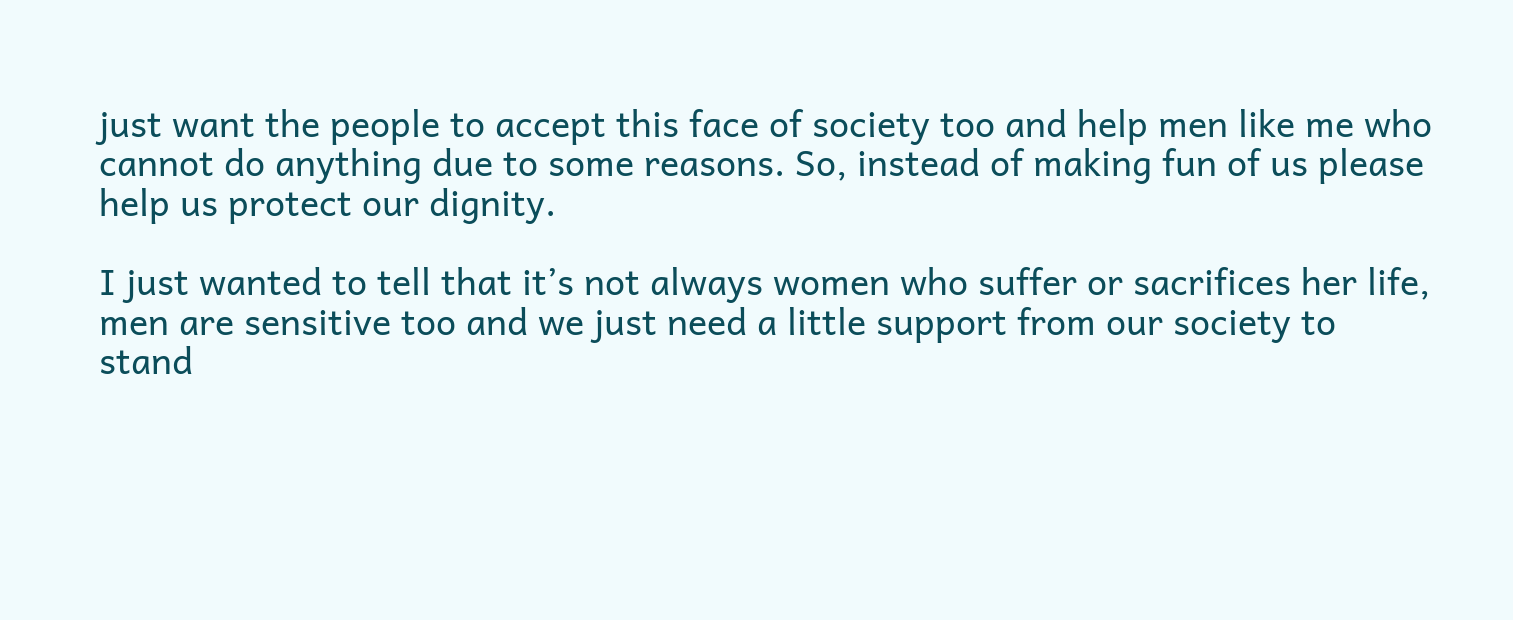just want the people to accept this face of society too and help men like me who cannot do anything due to some reasons. So, instead of making fun of us please help us protect our dignity.

I just wanted to tell that it’s not always women who suffer or sacrifices her life, men are sensitive too and we just need a little support from our society to stand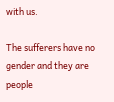with us.

The sufferers have no gender and they are people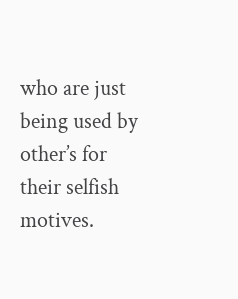who are just being used by other’s for their selfish motives.